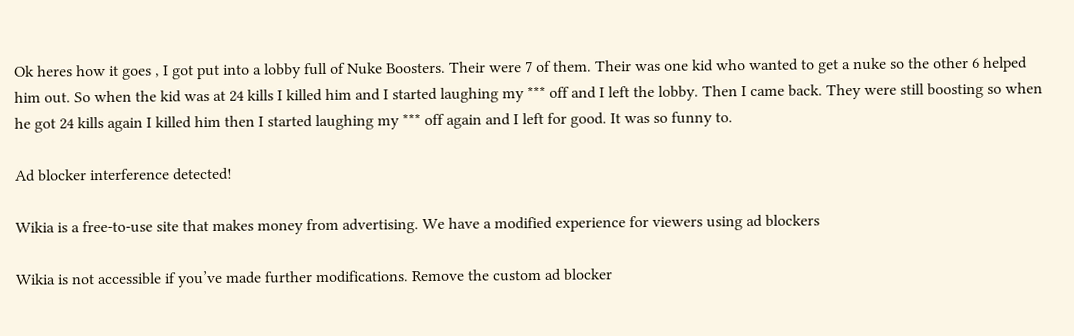Ok heres how it goes , I got put into a lobby full of Nuke Boosters. Their were 7 of them. Their was one kid who wanted to get a nuke so the other 6 helped him out. So when the kid was at 24 kills I killed him and I started laughing my *** off and I left the lobby. Then I came back. They were still boosting so when he got 24 kills again I killed him then I started laughing my *** off again and I left for good. It was so funny to.

Ad blocker interference detected!

Wikia is a free-to-use site that makes money from advertising. We have a modified experience for viewers using ad blockers

Wikia is not accessible if you’ve made further modifications. Remove the custom ad blocker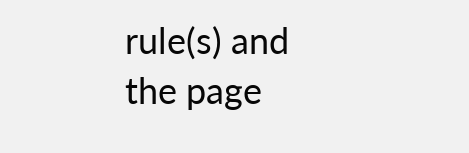rule(s) and the page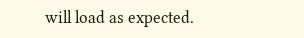will load as expected.